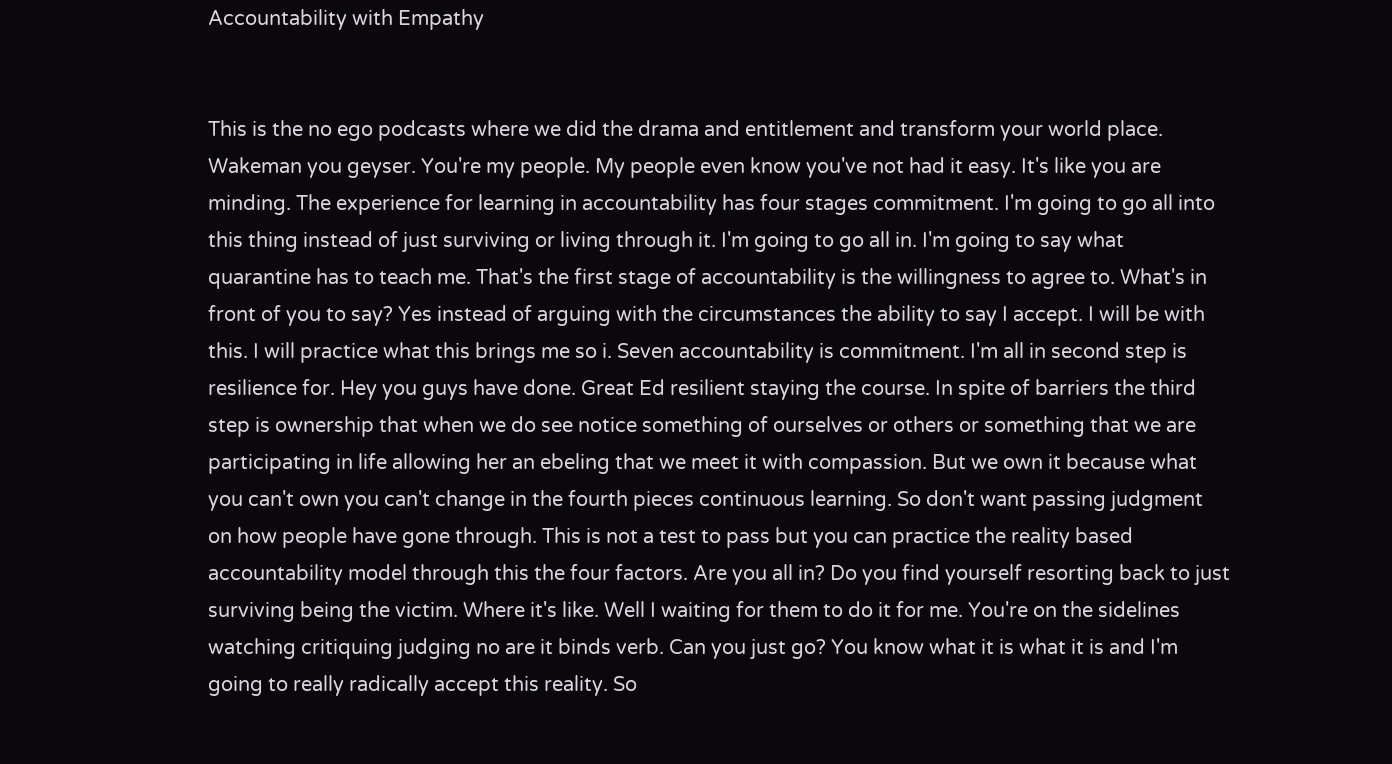Accountability with Empathy


This is the no ego podcasts where we did the drama and entitlement and transform your world place. Wakeman you geyser. You're my people. My people even know you've not had it easy. It's like you are minding. The experience for learning in accountability has four stages commitment. I'm going to go all into this thing instead of just surviving or living through it. I'm going to go all in. I'm going to say what quarantine has to teach me. That's the first stage of accountability is the willingness to agree to. What's in front of you to say? Yes instead of arguing with the circumstances the ability to say I accept. I will be with this. I will practice what this brings me so i. Seven accountability is commitment. I'm all in second step is resilience for. Hey you guys have done. Great Ed resilient staying the course. In spite of barriers the third step is ownership that when we do see notice something of ourselves or others or something that we are participating in life allowing her an ebeling that we meet it with compassion. But we own it because what you can't own you can't change in the fourth pieces continuous learning. So don't want passing judgment on how people have gone through. This is not a test to pass but you can practice the reality based accountability model through this the four factors. Are you all in? Do you find yourself resorting back to just surviving being the victim. Where it's like. Well I waiting for them to do it for me. You're on the sidelines watching critiquing judging no are it binds verb. Can you just go? You know what it is what it is and I'm going to really radically accept this reality. So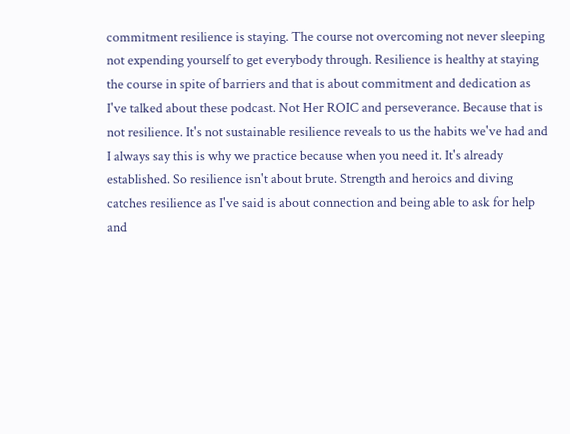commitment resilience is staying. The course not overcoming not never sleeping not expending yourself to get everybody through. Resilience is healthy at staying the course in spite of barriers and that is about commitment and dedication as I've talked about these podcast. Not Her ROIC and perseverance. Because that is not resilience. It's not sustainable resilience reveals to us the habits we've had and I always say this is why we practice because when you need it. It's already established. So resilience isn't about brute. Strength and heroics and diving catches resilience as I've said is about connection and being able to ask for help and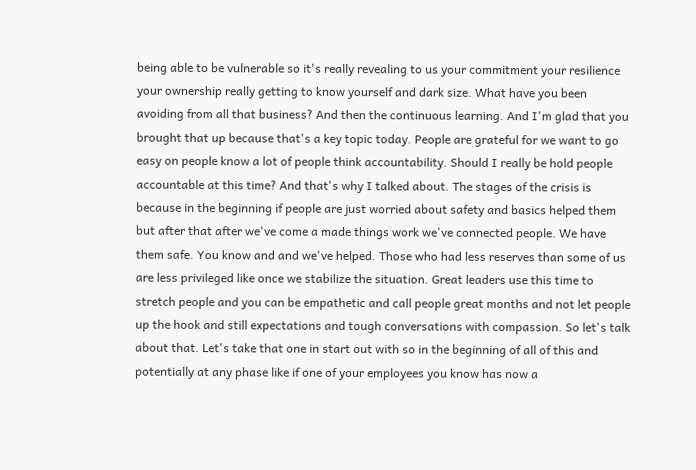being able to be vulnerable so it's really revealing to us your commitment your resilience your ownership really getting to know yourself and dark size. What have you been avoiding from all that business? And then the continuous learning. And I'm glad that you brought that up because that's a key topic today. People are grateful for we want to go easy on people know a lot of people think accountability. Should I really be hold people accountable at this time? And that's why I talked about. The stages of the crisis is because in the beginning if people are just worried about safety and basics helped them but after that after we've come a made things work we've connected people. We have them safe. You know and and we've helped. Those who had less reserves than some of us are less privileged like once we stabilize the situation. Great leaders use this time to stretch people and you can be empathetic and call people great months and not let people up the hook and still expectations and tough conversations with compassion. So let's talk about that. Let's take that one in start out with so in the beginning of all of this and potentially at any phase like if one of your employees you know has now a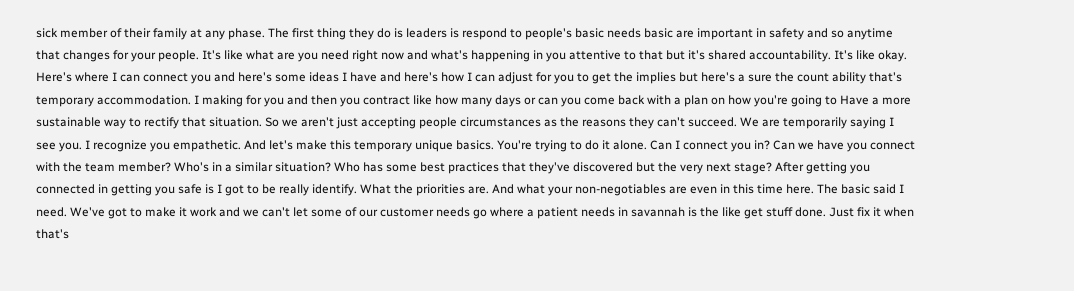sick member of their family at any phase. The first thing they do is leaders is respond to people's basic needs basic are important in safety and so anytime that changes for your people. It's like what are you need right now and what's happening in you attentive to that but it's shared accountability. It's like okay. Here's where I can connect you and here's some ideas I have and here's how I can adjust for you to get the implies but here's a sure the count ability that's temporary accommodation. I making for you and then you contract like how many days or can you come back with a plan on how you're going to Have a more sustainable way to rectify that situation. So we aren't just accepting people circumstances as the reasons they can't succeed. We are temporarily saying I see you. I recognize you empathetic. And let's make this temporary unique basics. You're trying to do it alone. Can I connect you in? Can we have you connect with the team member? Who's in a similar situation? Who has some best practices that they've discovered but the very next stage? After getting you connected in getting you safe is I got to be really identify. What the priorities are. And what your non-negotiables are even in this time here. The basic said I need. We've got to make it work and we can't let some of our customer needs go where a patient needs in savannah is the like get stuff done. Just fix it when that's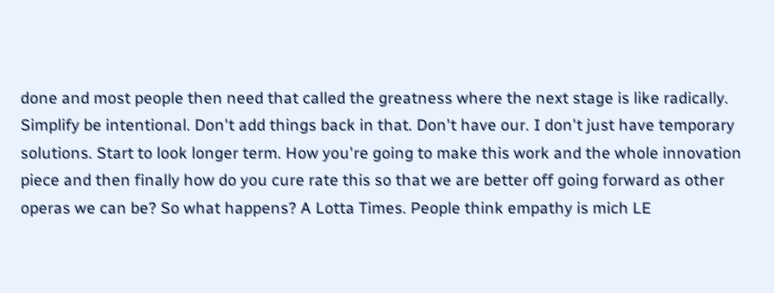done and most people then need that called the greatness where the next stage is like radically. Simplify be intentional. Don't add things back in that. Don't have our. I don't just have temporary solutions. Start to look longer term. How you're going to make this work and the whole innovation piece and then finally how do you cure rate this so that we are better off going forward as other operas we can be? So what happens? A Lotta Times. People think empathy is mich LE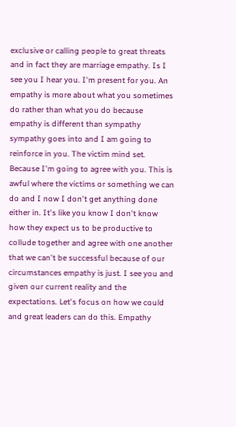exclusive or calling people to great threats and in fact they are marriage empathy. Is I see you I hear you. I'm present for you. An empathy is more about what you sometimes do rather than what you do because empathy is different than sympathy sympathy goes into and I am going to reinforce in you. The victim mind set. Because I'm going to agree with you. This is awful where the victims or something we can do and I now I don't get anything done either in. It's like you know I don't know how they expect us to be productive to collude together and agree with one another that we can't be successful because of our circumstances empathy is just. I see you and given our current reality and the expectations. Let's focus on how we could and great leaders can do this. Empathy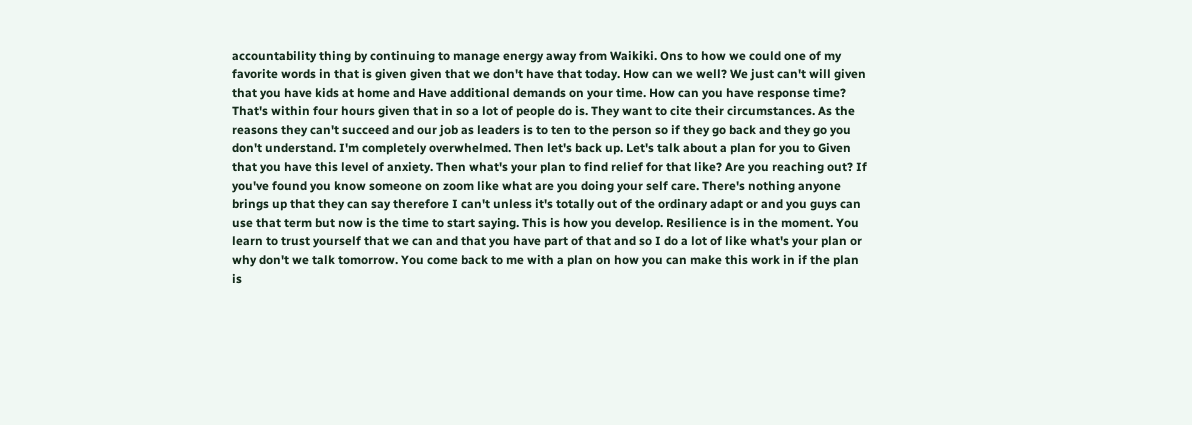accountability thing by continuing to manage energy away from Waikiki. Ons to how we could one of my favorite words in that is given given that we don't have that today. How can we well? We just can't will given that you have kids at home and Have additional demands on your time. How can you have response time? That's within four hours given that in so a lot of people do is. They want to cite their circumstances. As the reasons they can't succeed and our job as leaders is to ten to the person so if they go back and they go you don't understand. I'm completely overwhelmed. Then let's back up. Let's talk about a plan for you to Given that you have this level of anxiety. Then what's your plan to find relief for that like? Are you reaching out? If you've found you know someone on zoom like what are you doing your self care. There's nothing anyone brings up that they can say therefore I can't unless it's totally out of the ordinary adapt or and you guys can use that term but now is the time to start saying. This is how you develop. Resilience is in the moment. You learn to trust yourself that we can and that you have part of that and so I do a lot of like what's your plan or why don't we talk tomorrow. You come back to me with a plan on how you can make this work in if the plan is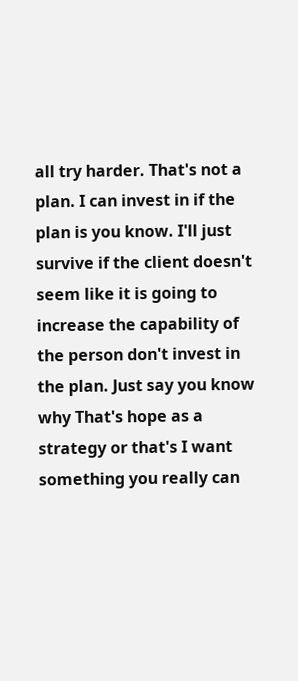all try harder. That's not a plan. I can invest in if the plan is you know. I'll just survive if the client doesn't seem like it is going to increase the capability of the person don't invest in the plan. Just say you know why That's hope as a strategy or that's I want something you really can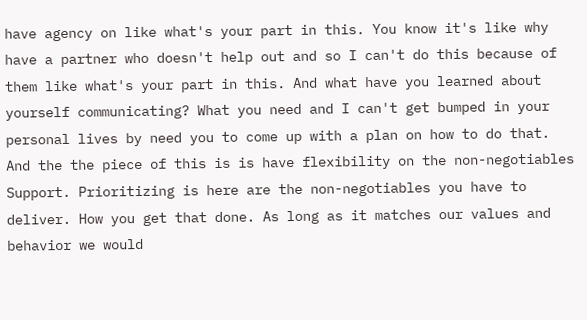have agency on like what's your part in this. You know it's like why have a partner who doesn't help out and so I can't do this because of them like what's your part in this. And what have you learned about yourself communicating? What you need and I can't get bumped in your personal lives by need you to come up with a plan on how to do that. And the the piece of this is is have flexibility on the non-negotiables Support. Prioritizing is here are the non-negotiables you have to deliver. How you get that done. As long as it matches our values and behavior we would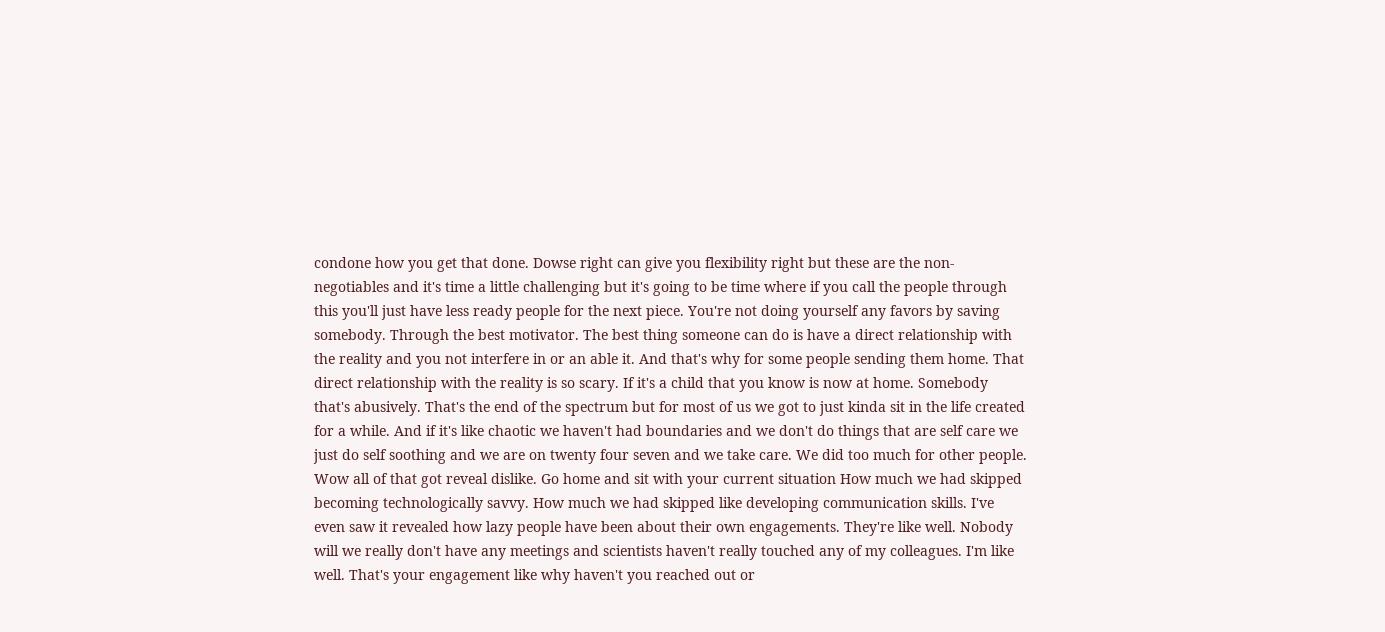condone how you get that done. Dowse right can give you flexibility right but these are the non-negotiables and it's time a little challenging but it's going to be time where if you call the people through this you'll just have less ready people for the next piece. You're not doing yourself any favors by saving somebody. Through the best motivator. The best thing someone can do is have a direct relationship with the reality and you not interfere in or an able it. And that's why for some people sending them home. That direct relationship with the reality is so scary. If it's a child that you know is now at home. Somebody that's abusively. That's the end of the spectrum but for most of us we got to just kinda sit in the life created for a while. And if it's like chaotic we haven't had boundaries and we don't do things that are self care we just do self soothing and we are on twenty four seven and we take care. We did too much for other people. Wow all of that got reveal dislike. Go home and sit with your current situation How much we had skipped becoming technologically savvy. How much we had skipped like developing communication skills. I've even saw it revealed how lazy people have been about their own engagements. They're like well. Nobody will we really don't have any meetings and scientists haven't really touched any of my colleagues. I'm like well. That's your engagement like why haven't you reached out or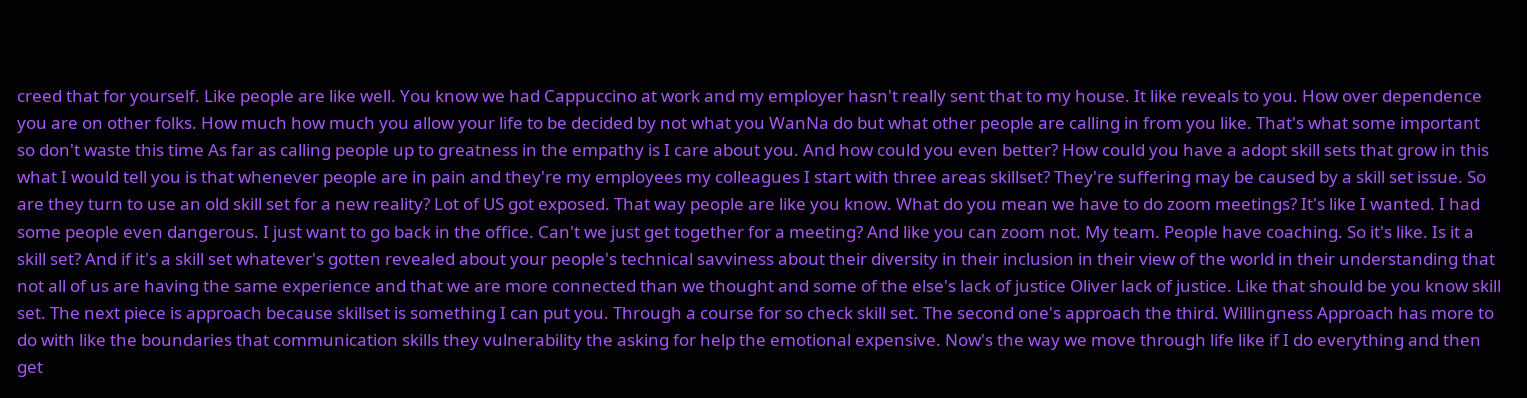creed that for yourself. Like people are like well. You know we had Cappuccino at work and my employer hasn't really sent that to my house. It like reveals to you. How over dependence you are on other folks. How much how much you allow your life to be decided by not what you WanNa do but what other people are calling in from you like. That's what some important so don't waste this time As far as calling people up to greatness in the empathy is I care about you. And how could you even better? How could you have a adopt skill sets that grow in this what I would tell you is that whenever people are in pain and they're my employees my colleagues I start with three areas skillset? They're suffering may be caused by a skill set issue. So are they turn to use an old skill set for a new reality? Lot of US got exposed. That way people are like you know. What do you mean we have to do zoom meetings? It's like I wanted. I had some people even dangerous. I just want to go back in the office. Can't we just get together for a meeting? And like you can zoom not. My team. People have coaching. So it's like. Is it a skill set? And if it's a skill set whatever's gotten revealed about your people's technical savviness about their diversity in their inclusion in their view of the world in their understanding that not all of us are having the same experience and that we are more connected than we thought and some of the else's lack of justice Oliver lack of justice. Like that should be you know skill set. The next piece is approach because skillset is something I can put you. Through a course for so check skill set. The second one's approach the third. Willingness Approach has more to do with like the boundaries that communication skills they vulnerability the asking for help the emotional expensive. Now's the way we move through life like if I do everything and then get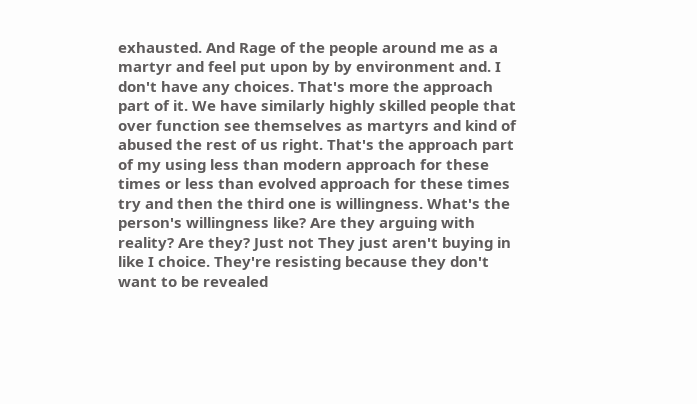exhausted. And Rage of the people around me as a martyr and feel put upon by by environment and. I don't have any choices. That's more the approach part of it. We have similarly highly skilled people that over function see themselves as martyrs and kind of abused the rest of us right. That's the approach part of my using less than modern approach for these times or less than evolved approach for these times try and then the third one is willingness. What's the person's willingness like? Are they arguing with reality? Are they? Just not They just aren't buying in like I choice. They're resisting because they don't want to be revealed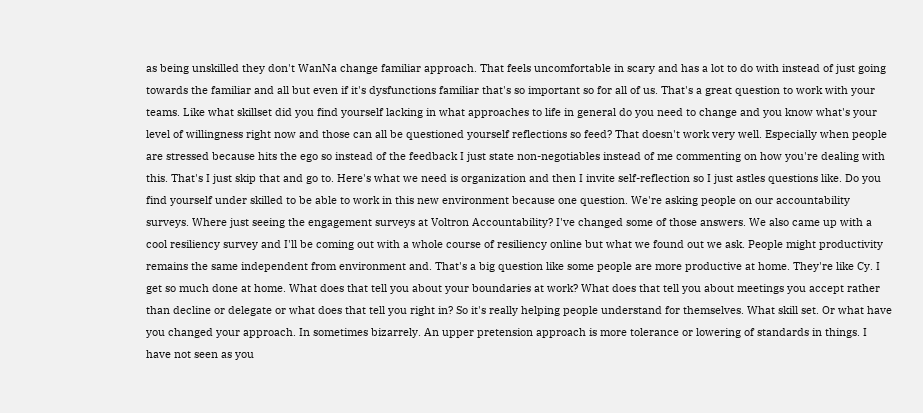as being unskilled they don't WanNa change familiar approach. That feels uncomfortable in scary and has a lot to do with instead of just going towards the familiar and all but even if it's dysfunctions familiar that's so important so for all of us. That's a great question to work with your teams. Like what skillset did you find yourself lacking in what approaches to life in general do you need to change and you know what's your level of willingness right now and those can all be questioned yourself reflections so feed? That doesn't work very well. Especially when people are stressed because hits the ego so instead of the feedback I just state non-negotiables instead of me commenting on how you're dealing with this. That's I just skip that and go to. Here's what we need is organization and then I invite self-reflection so I just astles questions like. Do you find yourself under skilled to be able to work in this new environment because one question. We're asking people on our accountability surveys. Where just seeing the engagement surveys at Voltron Accountability? I've changed some of those answers. We also came up with a cool resiliency survey and I'll be coming out with a whole course of resiliency online but what we found out we ask. People might productivity remains the same independent from environment and. That's a big question like some people are more productive at home. They're like Cy. I get so much done at home. What does that tell you about your boundaries at work? What does that tell you about meetings you accept rather than decline or delegate or what does that tell you right in? So it's really helping people understand for themselves. What skill set. Or what have you changed your approach. In sometimes bizarrely. An upper pretension approach is more tolerance or lowering of standards in things. I have not seen as you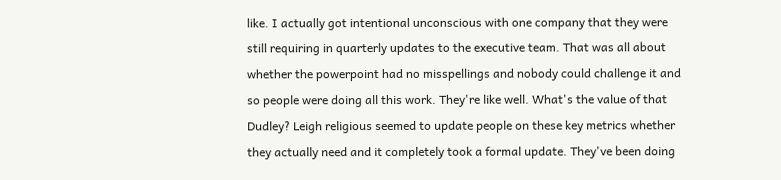like. I actually got intentional unconscious with one company that they were still requiring in quarterly updates to the executive team. That was all about whether the powerpoint had no misspellings and nobody could challenge it and so people were doing all this work. They're like well. What's the value of that Dudley? Leigh religious seemed to update people on these key metrics whether they actually need and it completely took a formal update. They've been doing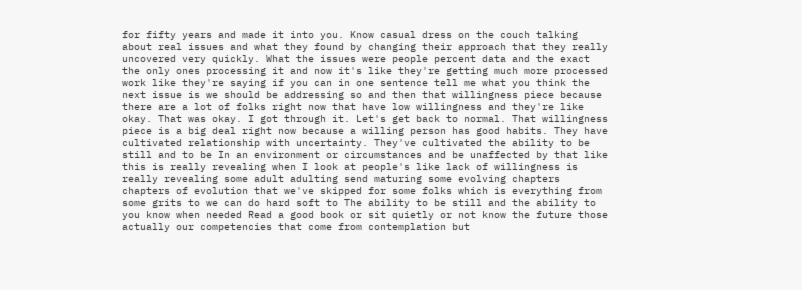for fifty years and made it into you. Know casual dress on the couch talking about real issues and what they found by changing their approach that they really uncovered very quickly. What the issues were people percent data and the exact the only ones processing it and now it's like they're getting much more processed work like they're saying if you can in one sentence tell me what you think the next issue is we should be addressing so and then that willingness piece because there are a lot of folks right now that have low willingness and they're like okay. That was okay. I got through it. Let's get back to normal. That willingness piece is a big deal right now because a willing person has good habits. They have cultivated relationship with uncertainty. They've cultivated the ability to be still and to be In an environment or circumstances and be unaffected by that like this is really revealing when I look at people's like lack of willingness is really revealing some adult adulting send maturing some evolving chapters chapters of evolution that we've skipped for some folks which is everything from some grits to we can do hard soft to The ability to be still and the ability to you know when needed Read a good book or sit quietly or not know the future those actually our competencies that come from contemplation but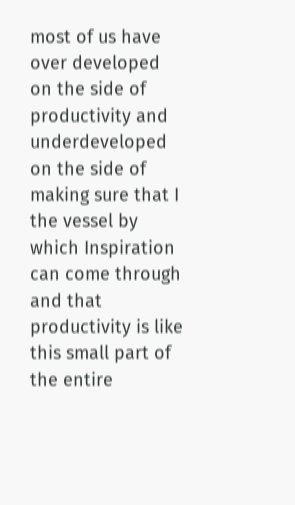most of us have over developed on the side of productivity and underdeveloped on the side of making sure that I the vessel by which Inspiration can come through and that productivity is like this small part of the entire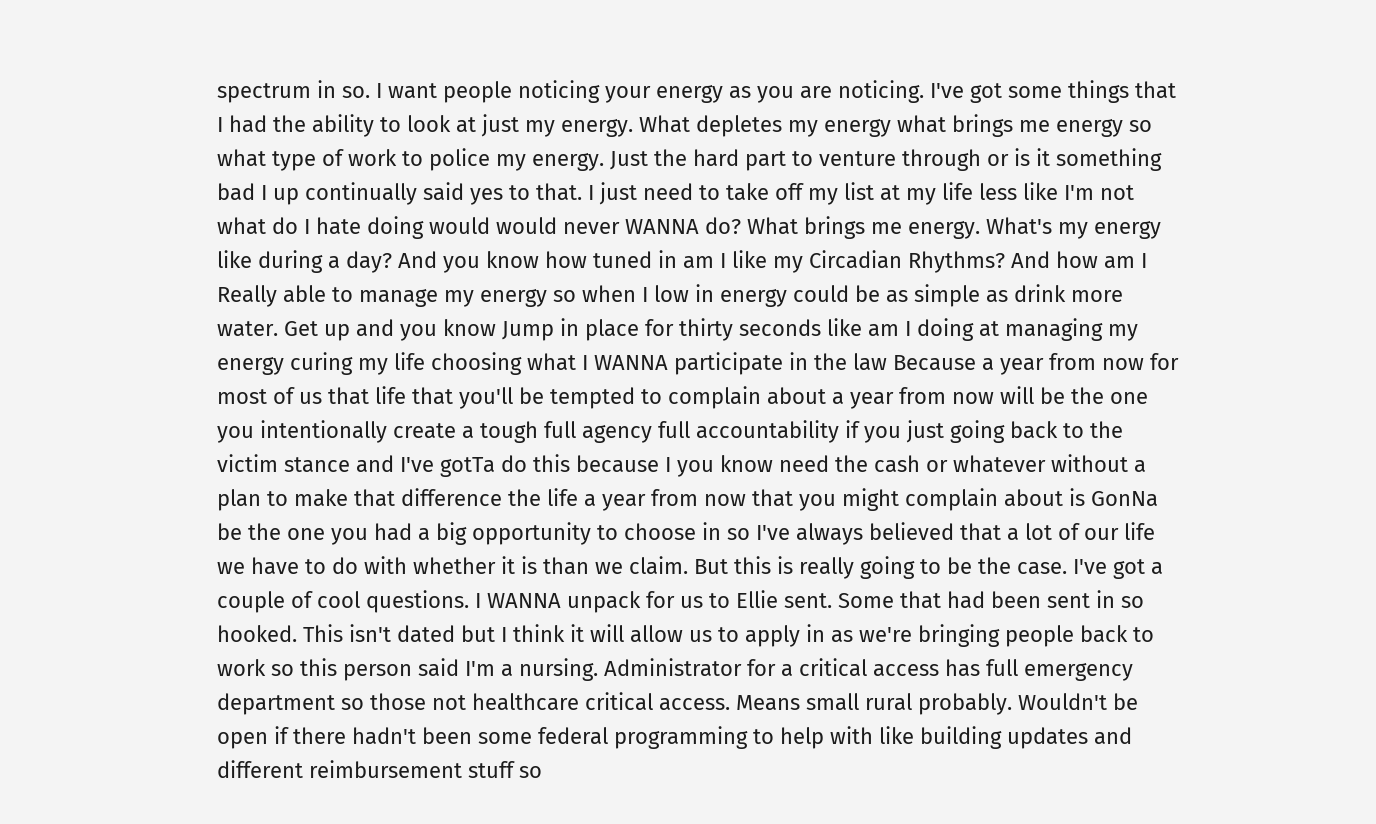spectrum in so. I want people noticing your energy as you are noticing. I've got some things that I had the ability to look at just my energy. What depletes my energy what brings me energy so what type of work to police my energy. Just the hard part to venture through or is it something bad I up continually said yes to that. I just need to take off my list at my life less like I'm not what do I hate doing would would never WANNA do? What brings me energy. What's my energy like during a day? And you know how tuned in am I like my Circadian Rhythms? And how am I Really able to manage my energy so when I low in energy could be as simple as drink more water. Get up and you know Jump in place for thirty seconds like am I doing at managing my energy curing my life choosing what I WANNA participate in the law Because a year from now for most of us that life that you'll be tempted to complain about a year from now will be the one you intentionally create a tough full agency full accountability if you just going back to the victim stance and I've gotTa do this because I you know need the cash or whatever without a plan to make that difference the life a year from now that you might complain about is GonNa be the one you had a big opportunity to choose in so I've always believed that a lot of our life we have to do with whether it is than we claim. But this is really going to be the case. I've got a couple of cool questions. I WANNA unpack for us to Ellie sent. Some that had been sent in so hooked. This isn't dated but I think it will allow us to apply in as we're bringing people back to work so this person said I'm a nursing. Administrator for a critical access has full emergency department so those not healthcare critical access. Means small rural probably. Wouldn't be open if there hadn't been some federal programming to help with like building updates and different reimbursement stuff so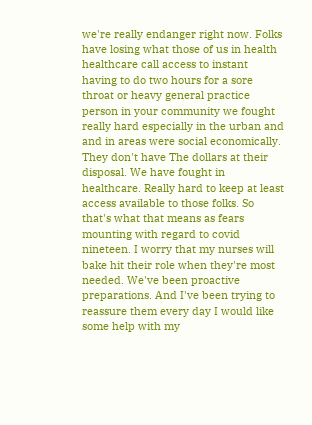we're really endanger right now. Folks have losing what those of us in health healthcare call access to instant having to do two hours for a sore throat or heavy general practice person in your community we fought really hard especially in the urban and and in areas were social economically. They don't have The dollars at their disposal. We have fought in healthcare. Really hard to keep at least access available to those folks. So that's what that means as fears mounting with regard to covid nineteen. I worry that my nurses will bake hit their role when they're most needed. We've been proactive preparations. And I've been trying to reassure them every day I would like some help with my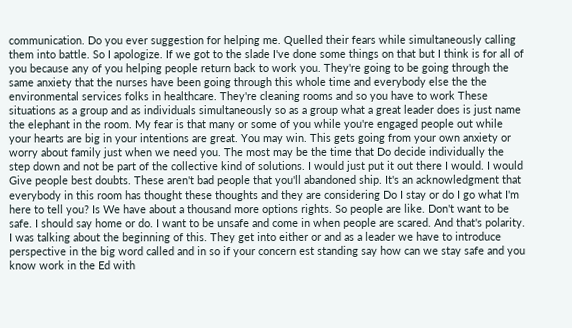communication. Do you ever suggestion for helping me. Quelled their fears while simultaneously calling them into battle. So I apologize. If we got to the slade I've done some things on that but I think is for all of you because any of you helping people return back to work you. They're going to be going through the same anxiety that the nurses have been going through this whole time and everybody else the the environmental services folks in healthcare. They're cleaning rooms and so you have to work These situations as a group and as individuals simultaneously so as a group what a great leader does is just name the elephant in the room. My fear is that many or some of you while you're engaged people out while your hearts are big in your intentions are great. You may win. This gets going from your own anxiety or worry about family just when we need you. The most may be the time that Do decide individually the step down and not be part of the collective kind of solutions. I would just put it out there I would. I would Give people best doubts. These aren't bad people that you'll abandoned ship. It's an acknowledgment that everybody in this room has thought these thoughts and they are considering Do I stay or do I go what I'm here to tell you? Is We have about a thousand more options rights. So people are like. Don't want to be safe. I should say home or do. I want to be unsafe and come in when people are scared. And that's polarity. I was talking about the beginning of this. They get into either or and as a leader we have to introduce perspective in the big word called and in so if your concern est standing say how can we stay safe and you know work in the Ed with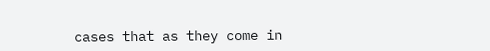cases that as they come in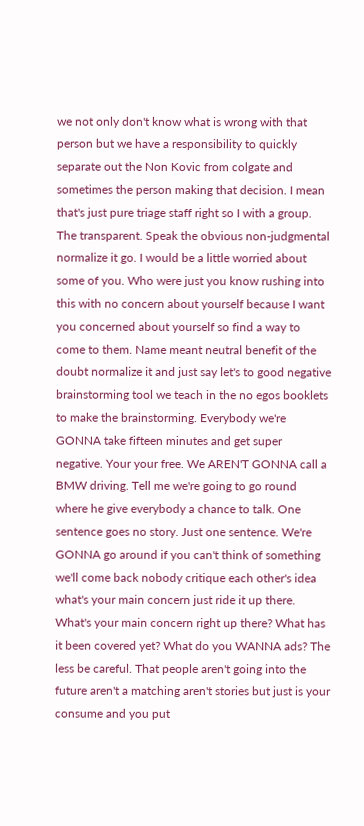we not only don't know what is wrong with that person but we have a responsibility to quickly separate out the Non Kovic from colgate and sometimes the person making that decision. I mean that's just pure triage staff right so I with a group. The transparent. Speak the obvious non-judgmental normalize it go. I would be a little worried about some of you. Who were just you know rushing into this with no concern about yourself because I want you concerned about yourself so find a way to come to them. Name meant neutral benefit of the doubt normalize it and just say let's to good negative brainstorming tool we teach in the no egos booklets to make the brainstorming. Everybody we're GONNA take fifteen minutes and get super negative. Your your free. We AREN'T GONNA call a BMW driving. Tell me we're going to go round where he give everybody a chance to talk. One sentence goes no story. Just one sentence. We're GONNA go around if you can't think of something we'll come back nobody critique each other's idea what's your main concern just ride it up there. What's your main concern right up there? What has it been covered yet? What do you WANNA ads? The less be careful. That people aren't going into the future aren't a matching aren't stories but just is your consume and you put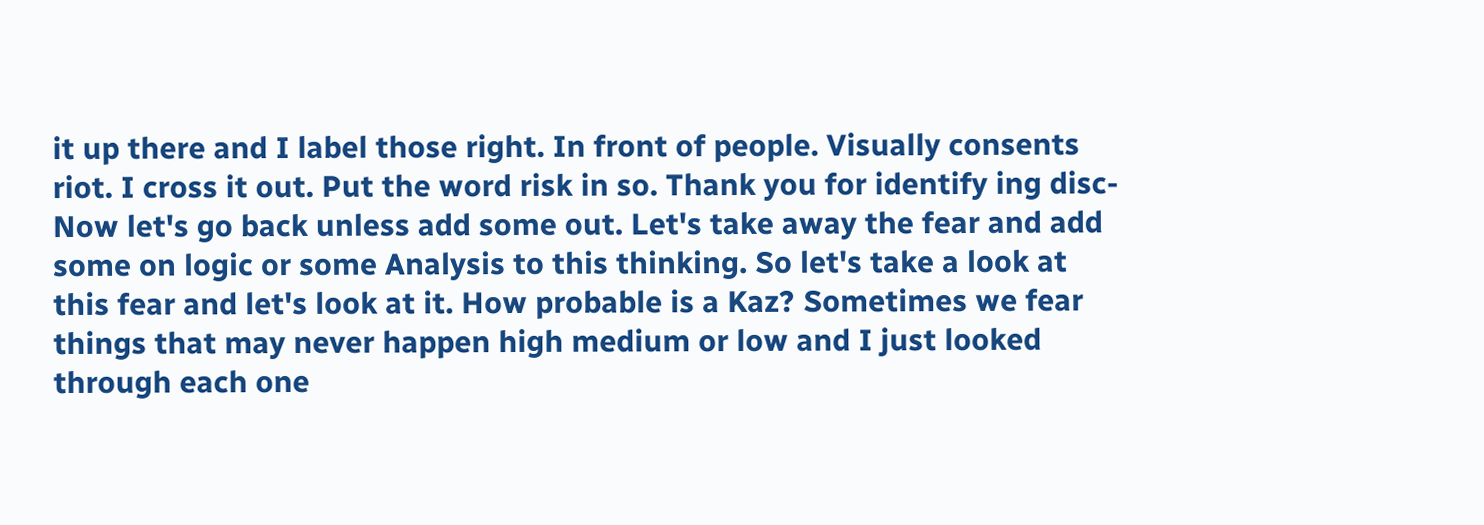it up there and I label those right. In front of people. Visually consents riot. I cross it out. Put the word risk in so. Thank you for identify ing disc- Now let's go back unless add some out. Let's take away the fear and add some on logic or some Analysis to this thinking. So let's take a look at this fear and let's look at it. How probable is a Kaz? Sometimes we fear things that may never happen high medium or low and I just looked through each one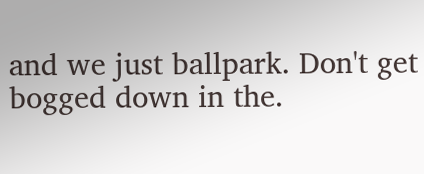and we just ballpark. Don't get bogged down in the.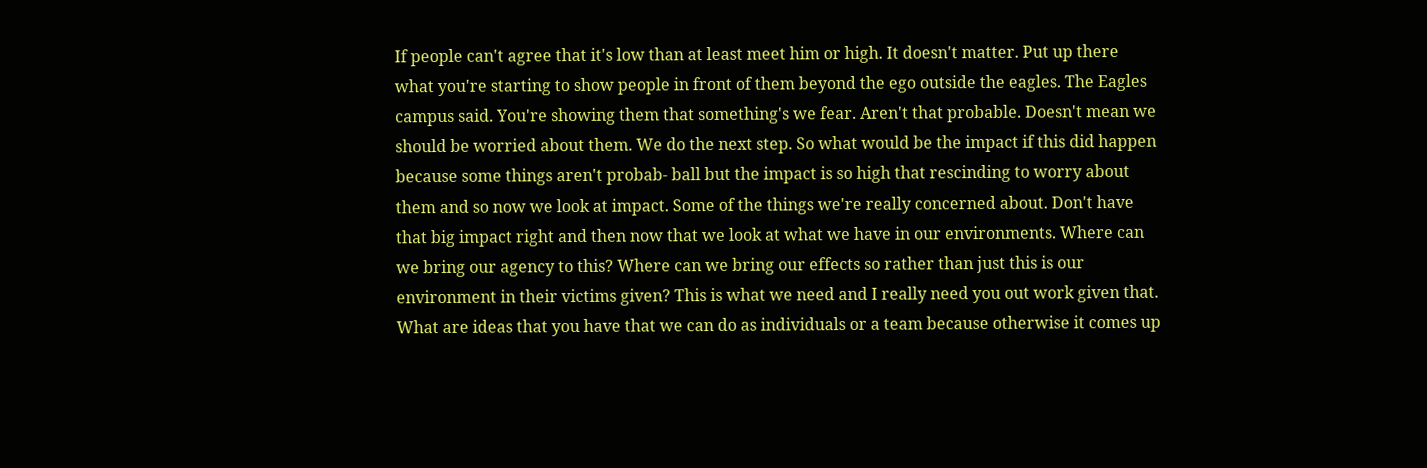If people can't agree that it's low than at least meet him or high. It doesn't matter. Put up there what you're starting to show people in front of them beyond the ego outside the eagles. The Eagles campus said. You're showing them that something's we fear. Aren't that probable. Doesn't mean we should be worried about them. We do the next step. So what would be the impact if this did happen because some things aren't probab- ball but the impact is so high that rescinding to worry about them and so now we look at impact. Some of the things we're really concerned about. Don't have that big impact right and then now that we look at what we have in our environments. Where can we bring our agency to this? Where can we bring our effects so rather than just this is our environment in their victims given? This is what we need and I really need you out work given that. What are ideas that you have that we can do as individuals or a team because otherwise it comes up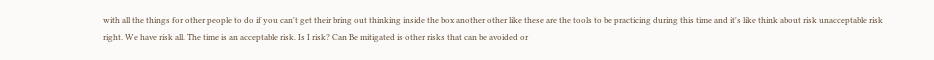with all the things for other people to do if you can't get their bring out thinking inside the box another other like these are the tools to be practicing during this time and it's like think about risk unacceptable risk right. We have risk all. The time is an acceptable risk. Is I risk? Can Be mitigated is other risks that can be avoided or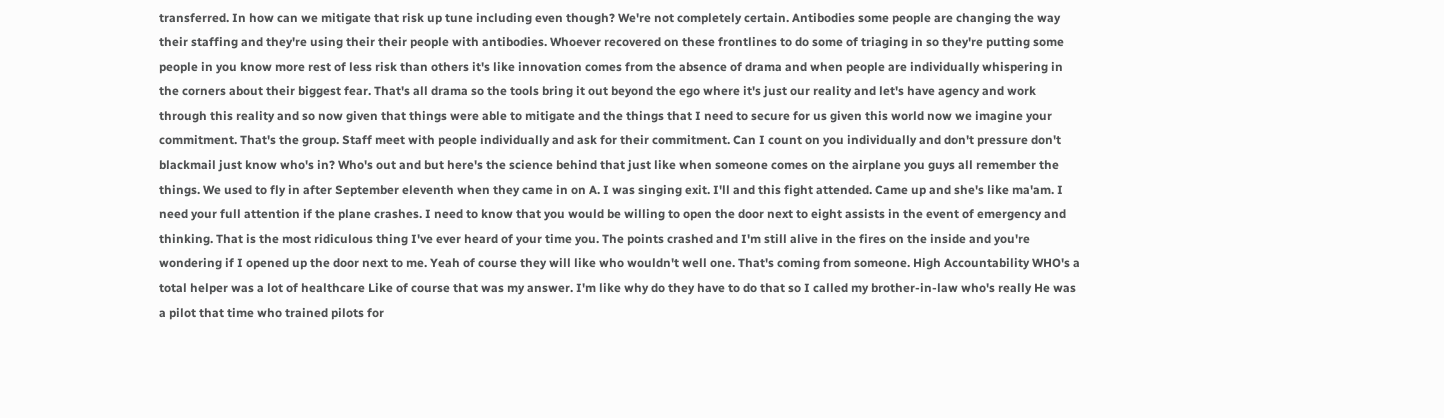transferred. In how can we mitigate that risk up tune including even though? We're not completely certain. Antibodies some people are changing the way their staffing and they're using their their people with antibodies. Whoever recovered on these frontlines to do some of triaging in so they're putting some people in you know more rest of less risk than others it's like innovation comes from the absence of drama and when people are individually whispering in the corners about their biggest fear. That's all drama so the tools bring it out beyond the ego where it's just our reality and let's have agency and work through this reality and so now given that things were able to mitigate and the things that I need to secure for us given this world now we imagine your commitment. That's the group. Staff meet with people individually and ask for their commitment. Can I count on you individually and don't pressure don't blackmail just know who's in? Who's out and but here's the science behind that just like when someone comes on the airplane you guys all remember the things. We used to fly in after September eleventh when they came in on A. I was singing exit. I'll and this fight attended. Came up and she's like ma'am. I need your full attention if the plane crashes. I need to know that you would be willing to open the door next to eight assists in the event of emergency and thinking. That is the most ridiculous thing I've ever heard of your time you. The points crashed and I'm still alive in the fires on the inside and you're wondering if I opened up the door next to me. Yeah of course they will like who wouldn't well one. That's coming from someone. High Accountability WHO's a total helper was a lot of healthcare Like of course that was my answer. I'm like why do they have to do that so I called my brother-in-law who's really He was a pilot that time who trained pilots for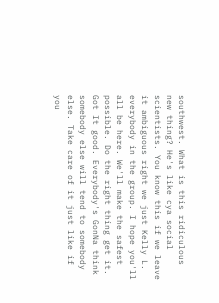southwest. What is this ridiculous new thing? He's like cya social scientists. You know this if we leave it ambiguous right we just Kelly L. everybody in the group. I hope you'll all be here. We'll make the safest possible. Do the right thing get it. Got It good. Everybody's GonNa think somebody else will tend to somebody else. Take care of it just like if you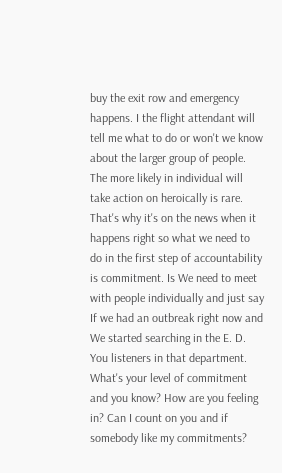buy the exit row and emergency happens. I the flight attendant will tell me what to do or won't we know about the larger group of people. The more likely in individual will take action on heroically is rare. That's why it's on the news when it happens right so what we need to do in the first step of accountability is commitment. Is We need to meet with people individually and just say If we had an outbreak right now and We started searching in the E. D. You listeners in that department. What's your level of commitment and you know? How are you feeling in? Can I count on you and if somebody like my commitments?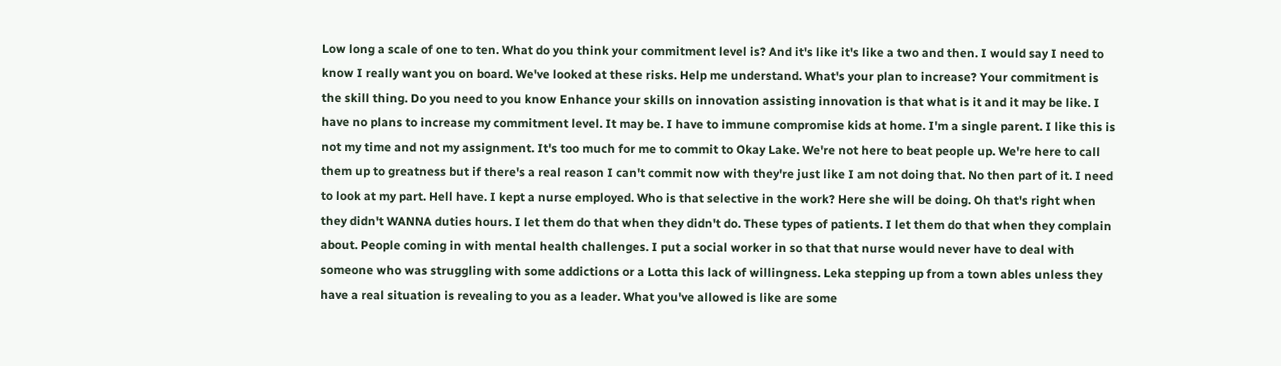Low long a scale of one to ten. What do you think your commitment level is? And it's like it's like a two and then. I would say I need to know I really want you on board. We've looked at these risks. Help me understand. What's your plan to increase? Your commitment is the skill thing. Do you need to you know Enhance your skills on innovation assisting innovation is that what is it and it may be like. I have no plans to increase my commitment level. It may be. I have to immune compromise kids at home. I'm a single parent. I like this is not my time and not my assignment. It's too much for me to commit to Okay Lake. We're not here to beat people up. We're here to call them up to greatness but if there's a real reason I can't commit now with they're just like I am not doing that. No then part of it. I need to look at my part. Hell have. I kept a nurse employed. Who is that selective in the work? Here she will be doing. Oh that's right when they didn't WANNA duties hours. I let them do that when they didn't do. These types of patients. I let them do that when they complain about. People coming in with mental health challenges. I put a social worker in so that that nurse would never have to deal with someone who was struggling with some addictions or a Lotta this lack of willingness. Leka stepping up from a town ables unless they have a real situation is revealing to you as a leader. What you've allowed is like are some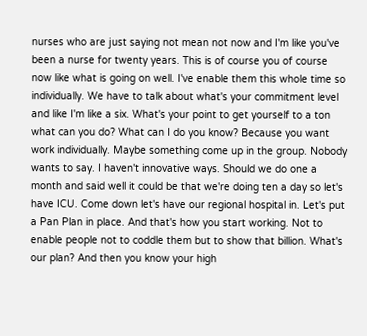nurses who are just saying not mean not now and I'm like you've been a nurse for twenty years. This is of course you of course now like what is going on well. I've enable them this whole time so individually. We have to talk about what's your commitment level and like I'm like a six. What's your point to get yourself to a ton what can you do? What can I do you know? Because you want work individually. Maybe something come up in the group. Nobody wants to say. I haven't innovative ways. Should we do one a month and said well it could be that we're doing ten a day so let's have ICU. Come down let's have our regional hospital in. Let's put a Pan Plan in place. And that's how you start working. Not to enable people not to coddle them but to show that billion. What's our plan? And then you know your high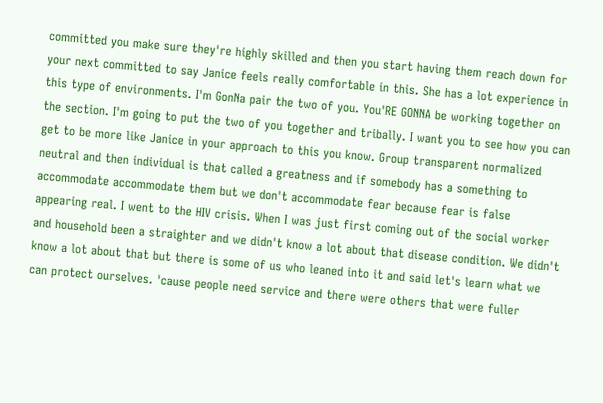committed you make sure they're highly skilled and then you start having them reach down for your next committed to say Janice feels really comfortable in this. She has a lot experience in this type of environments. I'm GonNa pair the two of you. You'RE GONNA be working together on the section. I'm going to put the two of you together and tribally. I want you to see how you can get to be more like Janice in your approach to this you know. Group transparent normalized neutral and then individual is that called a greatness and if somebody has a something to accommodate accommodate them but we don't accommodate fear because fear is false appearing real. I went to the HIV crisis. When I was just first coming out of the social worker and household been a straighter and we didn't know a lot about that disease condition. We didn't know a lot about that but there is some of us who leaned into it and said let's learn what we can protect ourselves. 'cause people need service and there were others that were fuller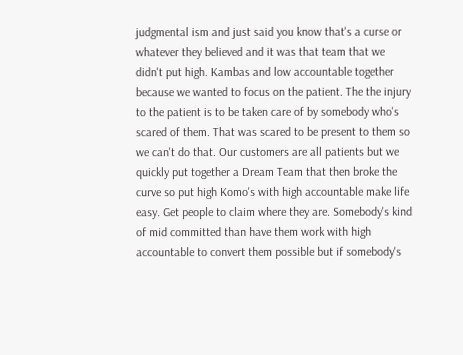judgmental ism and just said you know that's a curse or whatever they believed and it was that team that we didn't put high. Kambas and low accountable together because we wanted to focus on the patient. The the injury to the patient is to be taken care of by somebody who's scared of them. That was scared to be present to them so we can't do that. Our customers are all patients but we quickly put together a Dream Team that then broke the curve so put high Komo's with high accountable make life easy. Get people to claim where they are. Somebody's kind of mid committed than have them work with high accountable to convert them possible but if somebody's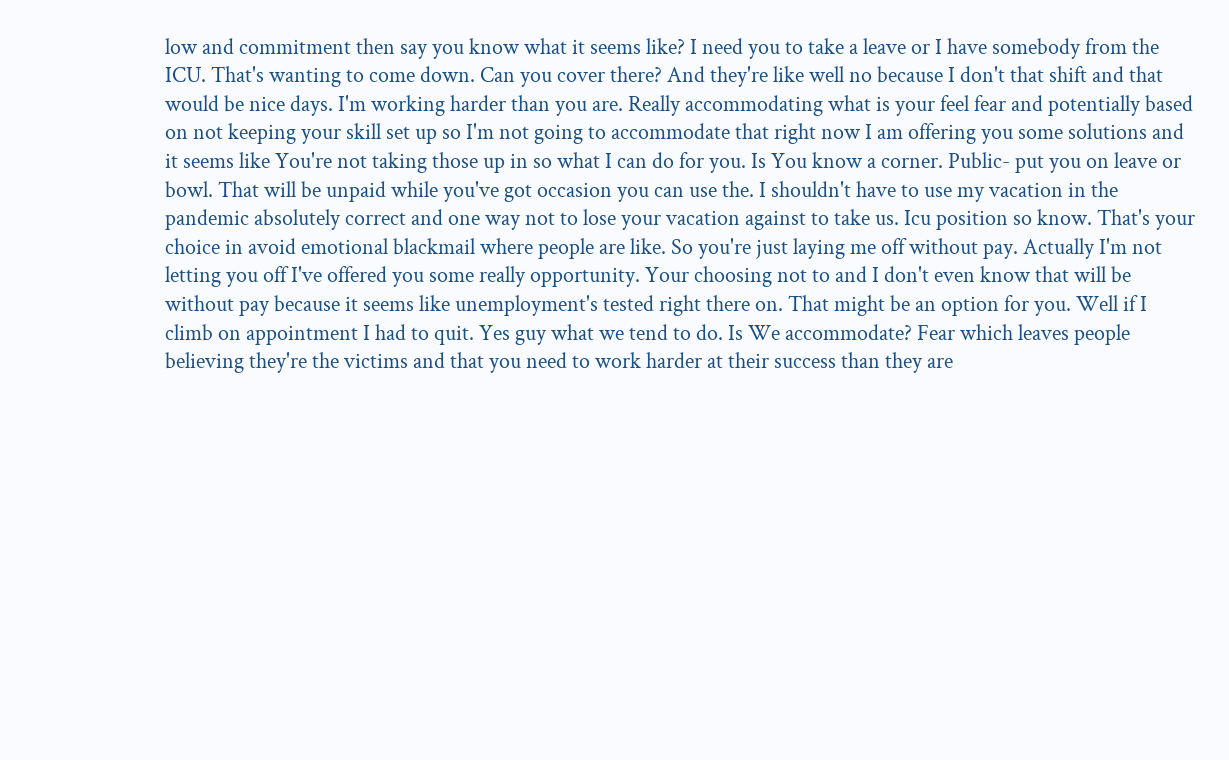low and commitment then say you know what it seems like? I need you to take a leave or I have somebody from the ICU. That's wanting to come down. Can you cover there? And they're like well no because I don't that shift and that would be nice days. I'm working harder than you are. Really accommodating what is your feel fear and potentially based on not keeping your skill set up so I'm not going to accommodate that right now I am offering you some solutions and it seems like You're not taking those up in so what I can do for you. Is You know a corner. Public- put you on leave or bowl. That will be unpaid while you've got occasion you can use the. I shouldn't have to use my vacation in the pandemic absolutely correct and one way not to lose your vacation against to take us. Icu position so know. That's your choice in avoid emotional blackmail where people are like. So you're just laying me off without pay. Actually I'm not letting you off I've offered you some really opportunity. Your choosing not to and I don't even know that will be without pay because it seems like unemployment's tested right there on. That might be an option for you. Well if I climb on appointment I had to quit. Yes guy what we tend to do. Is We accommodate? Fear which leaves people believing they're the victims and that you need to work harder at their success than they are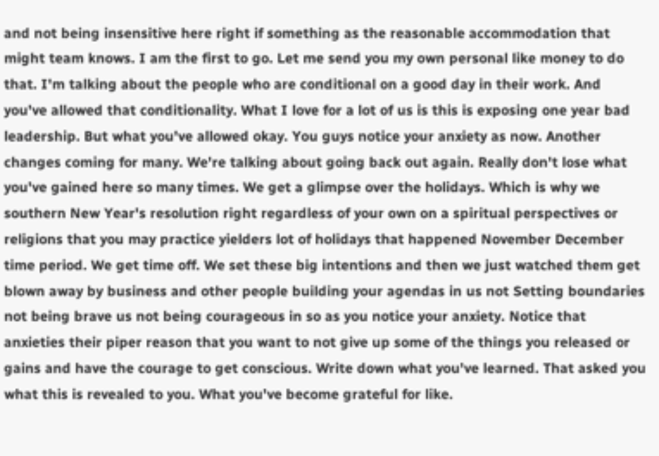and not being insensitive here right if something as the reasonable accommodation that might team knows. I am the first to go. Let me send you my own personal like money to do that. I'm talking about the people who are conditional on a good day in their work. And you've allowed that conditionality. What I love for a lot of us is this is exposing one year bad leadership. But what you've allowed okay. You guys notice your anxiety as now. Another changes coming for many. We're talking about going back out again. Really don't lose what you've gained here so many times. We get a glimpse over the holidays. Which is why we southern New Year's resolution right regardless of your own on a spiritual perspectives or religions that you may practice yielders lot of holidays that happened November December time period. We get time off. We set these big intentions and then we just watched them get blown away by business and other people building your agendas in us not Setting boundaries not being brave us not being courageous in so as you notice your anxiety. Notice that anxieties their piper reason that you want to not give up some of the things you released or gains and have the courage to get conscious. Write down what you've learned. That asked you what this is revealed to you. What you've become grateful for like.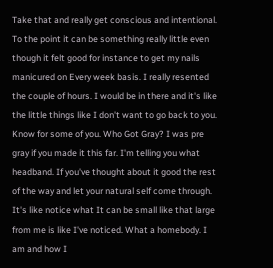Take that and really get conscious and intentional. To the point it can be something really little even though it felt good for instance to get my nails manicured on Every week basis. I really resented the couple of hours. I would be in there and it's like the little things like I don't want to go back to you. Know for some of you. Who Got Gray? I was pre gray if you made it this far. I'm telling you what headband. If you've thought about it good the rest of the way and let your natural self come through. It's like notice what It can be small like that large from me is like I've noticed. What a homebody. I am and how I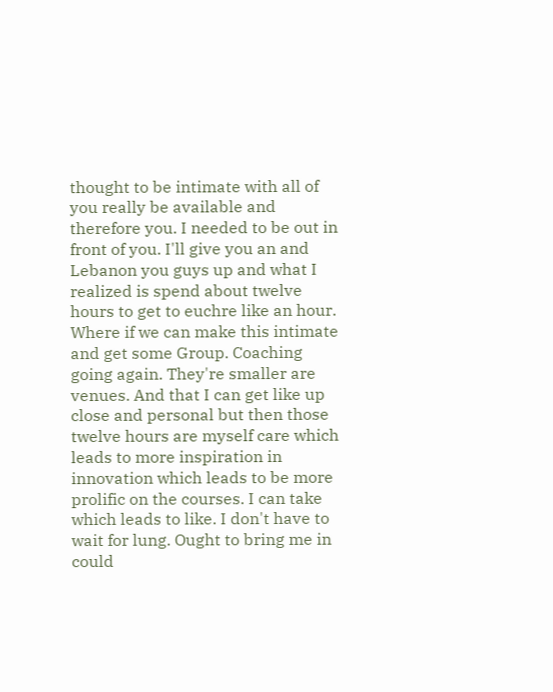thought to be intimate with all of you really be available and therefore you. I needed to be out in front of you. I'll give you an and Lebanon you guys up and what I realized is spend about twelve hours to get to euchre like an hour. Where if we can make this intimate and get some Group. Coaching going again. They're smaller are venues. And that I can get like up close and personal but then those twelve hours are myself care which leads to more inspiration in innovation which leads to be more prolific on the courses. I can take which leads to like. I don't have to wait for lung. Ought to bring me in could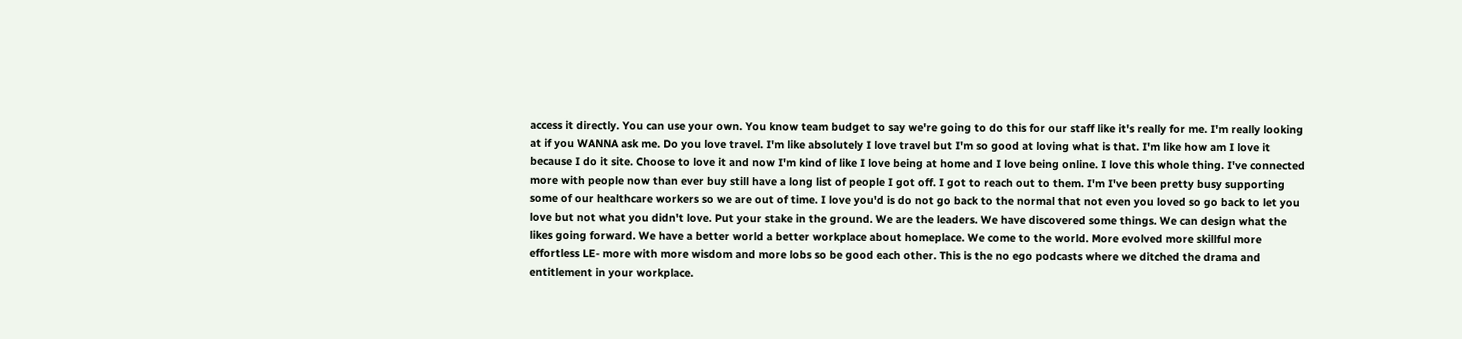access it directly. You can use your own. You know team budget to say we're going to do this for our staff like it's really for me. I'm really looking at if you WANNA ask me. Do you love travel. I'm like absolutely I love travel but I'm so good at loving what is that. I'm like how am I love it because I do it site. Choose to love it and now I'm kind of like I love being at home and I love being online. I love this whole thing. I've connected more with people now than ever buy still have a long list of people I got off. I got to reach out to them. I'm I've been pretty busy supporting some of our healthcare workers so we are out of time. I love you'd is do not go back to the normal that not even you loved so go back to let you love but not what you didn't love. Put your stake in the ground. We are the leaders. We have discovered some things. We can design what the likes going forward. We have a better world a better workplace about homeplace. We come to the world. More evolved more skillful more effortless LE- more with more wisdom and more lobs so be good each other. This is the no ego podcasts where we ditched the drama and entitlement in your workplace.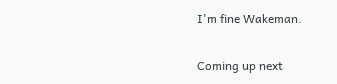I'm fine Wakeman.

Coming up next